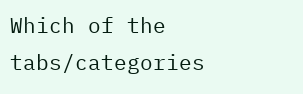Which of the tabs/categories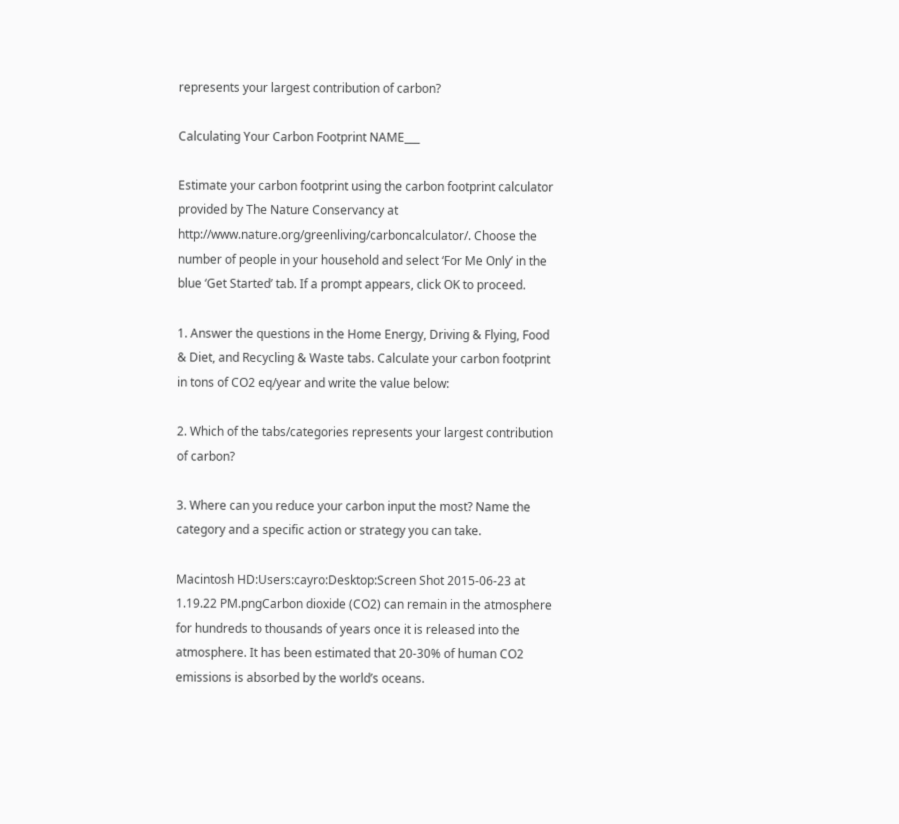represents your largest contribution of carbon?

Calculating Your Carbon Footprint NAME___

Estimate your carbon footprint using the carbon footprint calculator provided by The Nature Conservancy at http://www.nature.org/greenliving/carboncalculator/. Choose the number of people in your household and select ‘For Me Only’ in the blue ‘Get Started’ tab. If a prompt appears, click OK to proceed.

1. Answer the questions in the Home Energy, Driving & Flying, Food & Diet, and Recycling & Waste tabs. Calculate your carbon footprint in tons of CO2 eq/year and write the value below:

2. Which of the tabs/categories represents your largest contribution of carbon?

3. Where can you reduce your carbon input the most? Name the category and a specific action or strategy you can take.

Macintosh HD:Users:cayro:Desktop:Screen Shot 2015-06-23 at 1.19.22 PM.pngCarbon dioxide (CO2) can remain in the atmosphere for hundreds to thousands of years once it is released into the atmosphere. It has been estimated that 20-30% of human CO2 emissions is absorbed by the world’s oceans.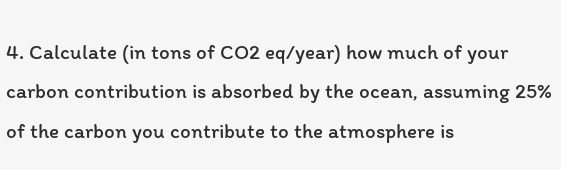4. Calculate (in tons of CO2 eq/year) how much of your carbon contribution is absorbed by the ocean, assuming 25% of the carbon you contribute to the atmosphere is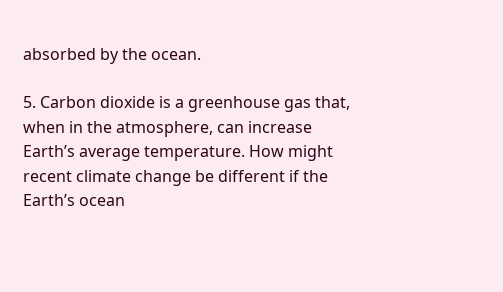absorbed by the ocean.

5. Carbon dioxide is a greenhouse gas that, when in the atmosphere, can increase Earth’s average temperature. How might recent climate change be different if the Earth’s ocean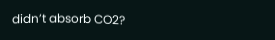didn’t absorb CO2?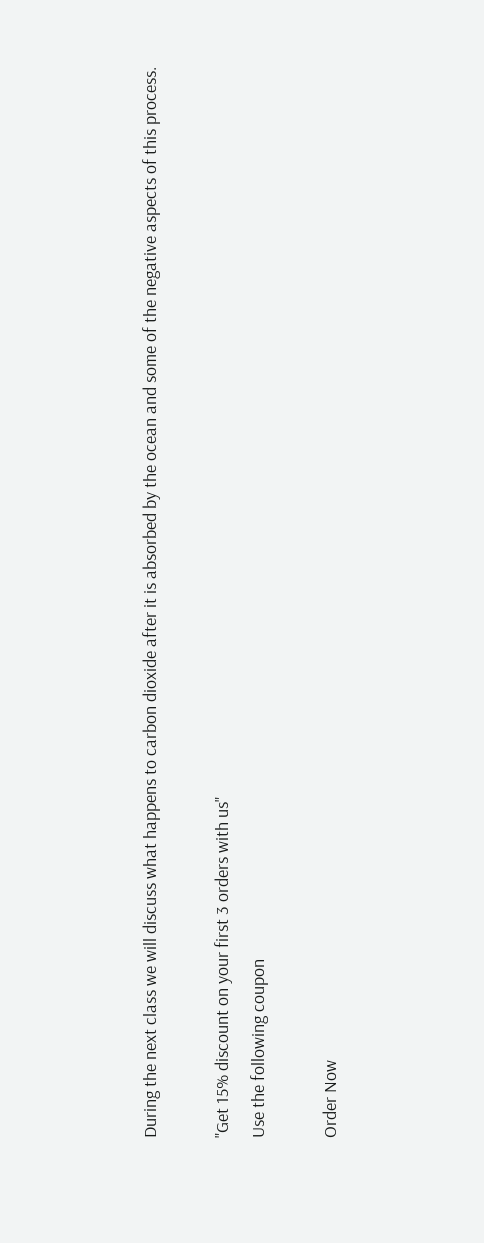During the next class we will discuss what happens to carbon dioxide after it is absorbed by the ocean and some of the negative aspects of this process.

"Get 15% discount on your first 3 orders with us"
Use the following coupon

Order Now